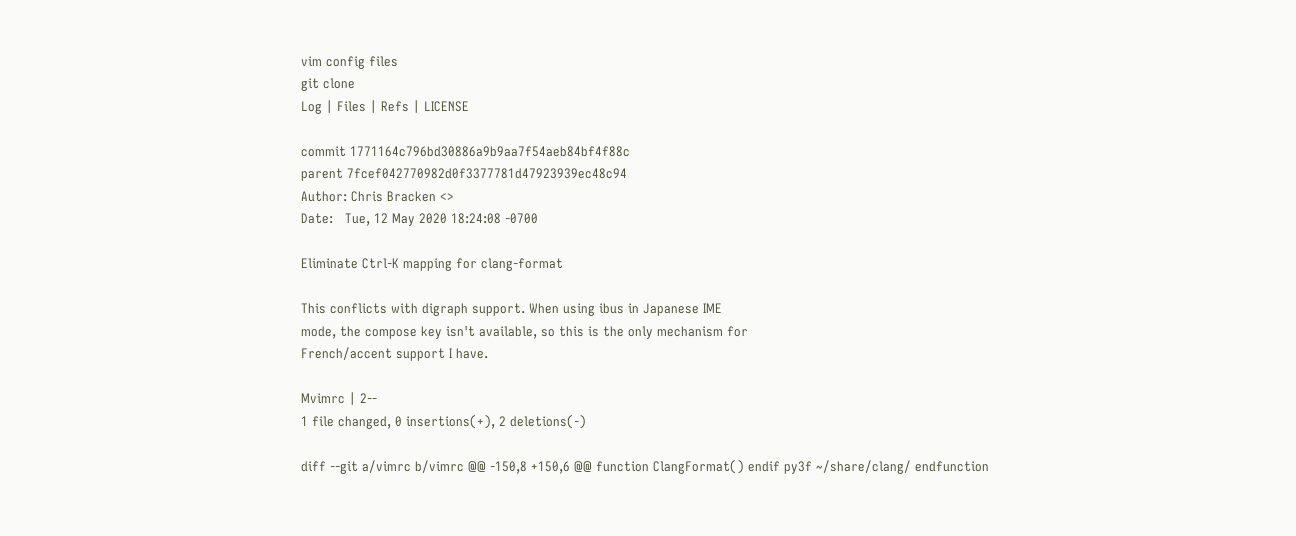vim config files
git clone
Log | Files | Refs | LICENSE

commit 1771164c796bd30886a9b9aa7f54aeb84bf4f88c
parent 7fcef042770982d0f3377781d47923939ec48c94
Author: Chris Bracken <>
Date:   Tue, 12 May 2020 18:24:08 -0700

Eliminate Ctrl-K mapping for clang-format

This conflicts with digraph support. When using ibus in Japanese IME
mode, the compose key isn't available, so this is the only mechanism for
French/accent support I have.

Mvimrc | 2--
1 file changed, 0 insertions(+), 2 deletions(-)

diff --git a/vimrc b/vimrc @@ -150,8 +150,6 @@ function ClangFormat() endif py3f ~/share/clang/ endfunction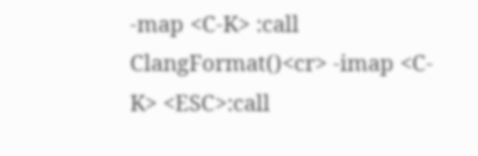-map <C-K> :call ClangFormat()<cr> -imap <C-K> <ESC>:call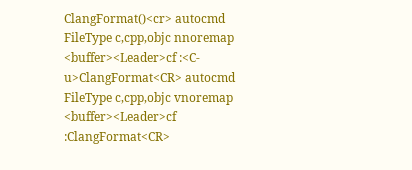ClangFormat()<cr> autocmd FileType c,cpp,objc nnoremap <buffer><Leader>cf :<C-u>ClangFormat<CR> autocmd FileType c,cpp,objc vnoremap <buffer><Leader>cf :ClangFormat<CR>